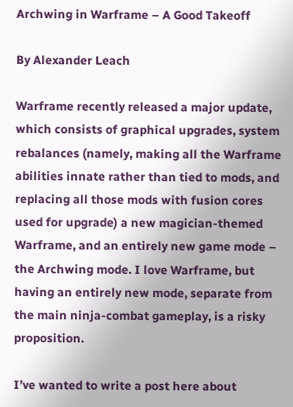Archwing in Warframe – A Good Takeoff

By Alexander Leach

Warframe recently released a major update, which consists of graphical upgrades, system rebalances (namely, making all the Warframe abilities innate rather than tied to mods, and replacing all those mods with fusion cores used for upgrade) a new magician-themed Warframe, and an entirely new game mode – the Archwing mode. I love Warframe, but having an entirely new mode, separate from the main ninja-combat gameplay, is a risky proposition.

I’ve wanted to write a post here about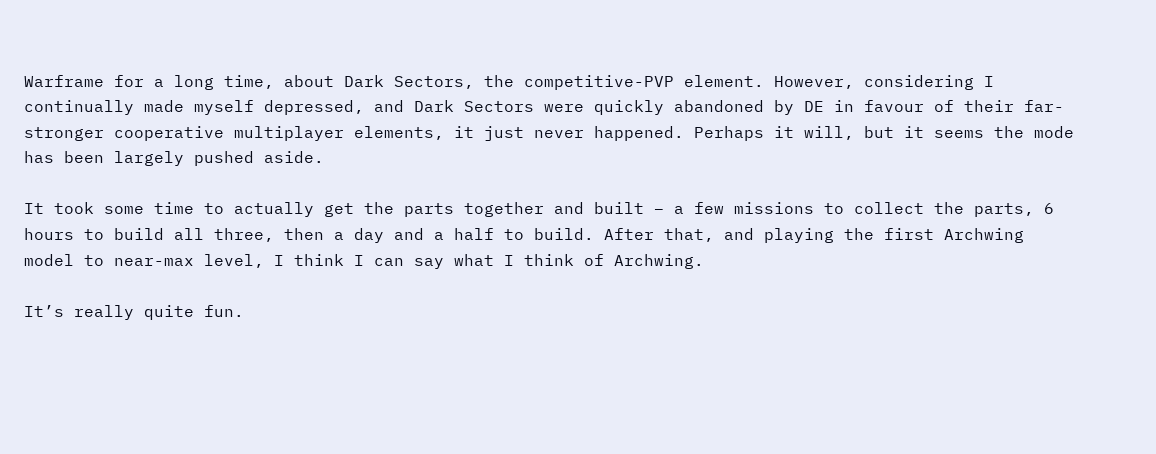Warframe for a long time, about Dark Sectors, the competitive-PVP element. However, considering I continually made myself depressed, and Dark Sectors were quickly abandoned by DE in favour of their far-stronger cooperative multiplayer elements, it just never happened. Perhaps it will, but it seems the mode has been largely pushed aside.

It took some time to actually get the parts together and built – a few missions to collect the parts, 6 hours to build all three, then a day and a half to build. After that, and playing the first Archwing model to near-max level, I think I can say what I think of Archwing.

It’s really quite fun.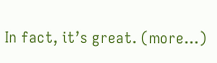In fact, it’s great. (more…)